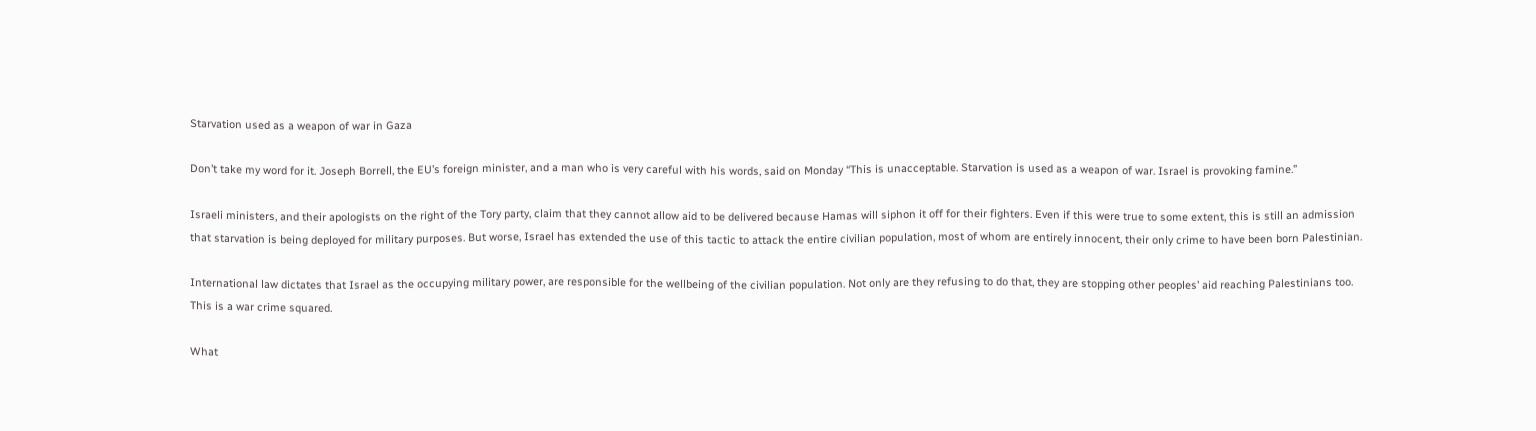Starvation used as a weapon of war in Gaza

Don’t take my word for it. Joseph Borrell, the EU’s foreign minister, and a man who is very careful with his words, said on Monday “This is unacceptable. Starvation is used as a weapon of war. Israel is provoking famine.”

Israeli ministers, and their apologists on the right of the Tory party, claim that they cannot allow aid to be delivered because Hamas will siphon it off for their fighters. Even if this were true to some extent, this is still an admission that starvation is being deployed for military purposes. But worse, Israel has extended the use of this tactic to attack the entire civilian population, most of whom are entirely innocent, their only crime to have been born Palestinian.

International law dictates that Israel as the occupying military power, are responsible for the wellbeing of the civilian population. Not only are they refusing to do that, they are stopping other peoples’ aid reaching Palestinians too. This is a war crime squared.

What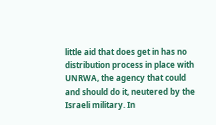little aid that does get in has no distribution process in place with UNRWA, the agency that could and should do it, neutered by the Israeli military. In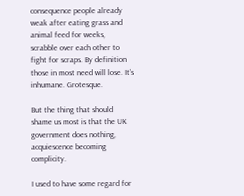consequence people already weak after eating grass and animal feed for weeks, scrabble over each other to fight for scraps. By definition those in most need will lose. It’s inhumane. Grotesque.

But the thing that should shame us most is that the UK government does nothing, acquiescence becoming complicity.

I used to have some regard for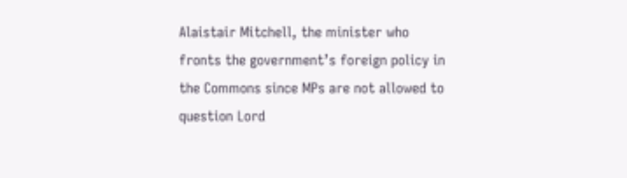Alaistair Mitchell, the minister who fronts the government’s foreign policy in the Commons since MPs are not allowed to question Lord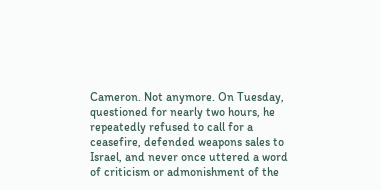Cameron. Not anymore. On Tuesday, questioned for nearly two hours, he repeatedly refused to call for a ceasefire, defended weapons sales to Israel, and never once uttered a word of criticism or admonishment of the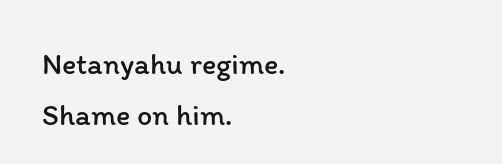Netanyahu regime. Shame on him.